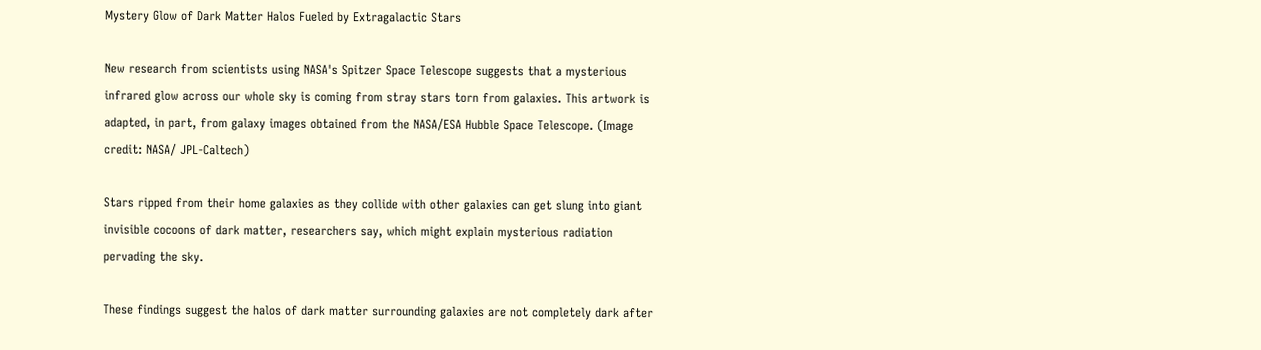Mystery Glow of Dark Matter Halos Fueled by Extragalactic Stars

New research from scientists using NASA's Spitzer Space Telescope suggests that a mysterious infrared glow across our whole sky is coming from stray stars torn from galaxies. This artwork is adapted, in part, from galaxy images obtained from the NASA/ESA Hubble Space Telescope. (Image credit: NASA/ JPL-Caltech)

Stars ripped from their home galaxies as they collide with other galaxies can get slung into giant invisible cocoons of dark matter, researchers say, which might explain mysterious radiation pervading the sky.

These findings suggest the halos of dark matter surrounding galaxies are not completely dark after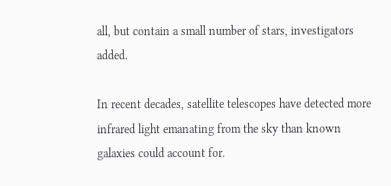all, but contain a small number of stars, investigators added.

In recent decades, satellite telescopes have detected more infrared light emanating from the sky than known galaxies could account for.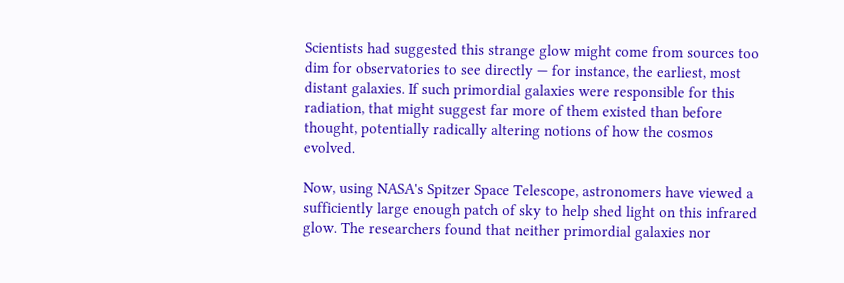Scientists had suggested this strange glow might come from sources too dim for observatories to see directly — for instance, the earliest, most distant galaxies. If such primordial galaxies were responsible for this radiation, that might suggest far more of them existed than before thought, potentially radically altering notions of how the cosmos evolved.

Now, using NASA's Spitzer Space Telescope, astronomers have viewed a sufficiently large enough patch of sky to help shed light on this infrared glow. The researchers found that neither primordial galaxies nor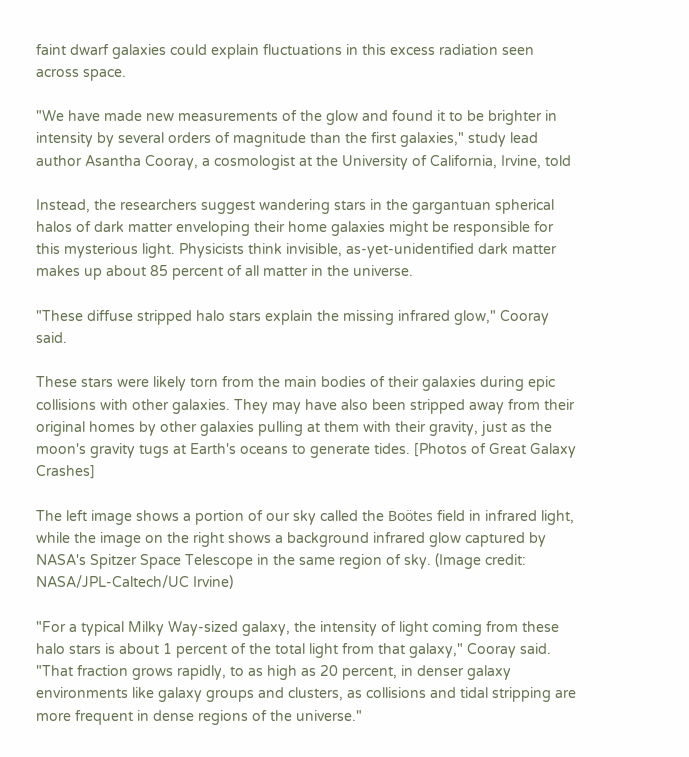faint dwarf galaxies could explain fluctuations in this excess radiation seen across space.

"We have made new measurements of the glow and found it to be brighter in intensity by several orders of magnitude than the first galaxies," study lead author Asantha Cooray, a cosmologist at the University of California, Irvine, told

Instead, the researchers suggest wandering stars in the gargantuan spherical halos of dark matter enveloping their home galaxies might be responsible for this mysterious light. Physicists think invisible, as-yet-unidentified dark matter makes up about 85 percent of all matter in the universe.

"These diffuse stripped halo stars explain the missing infrared glow," Cooray said.

These stars were likely torn from the main bodies of their galaxies during epic collisions with other galaxies. They may have also been stripped away from their original homes by other galaxies pulling at them with their gravity, just as the moon's gravity tugs at Earth's oceans to generate tides. [Photos of Great Galaxy Crashes]

The left image shows a portion of our sky called the Boötes field in infrared light, while the image on the right shows a background infrared glow captured by NASA's Spitzer Space Telescope in the same region of sky. (Image credit: NASA/JPL-Caltech/UC Irvine)

"For a typical Milky Way-sized galaxy, the intensity of light coming from these halo stars is about 1 percent of the total light from that galaxy," Cooray said. "That fraction grows rapidly, to as high as 20 percent, in denser galaxy environments like galaxy groups and clusters, as collisions and tidal stripping are more frequent in dense regions of the universe."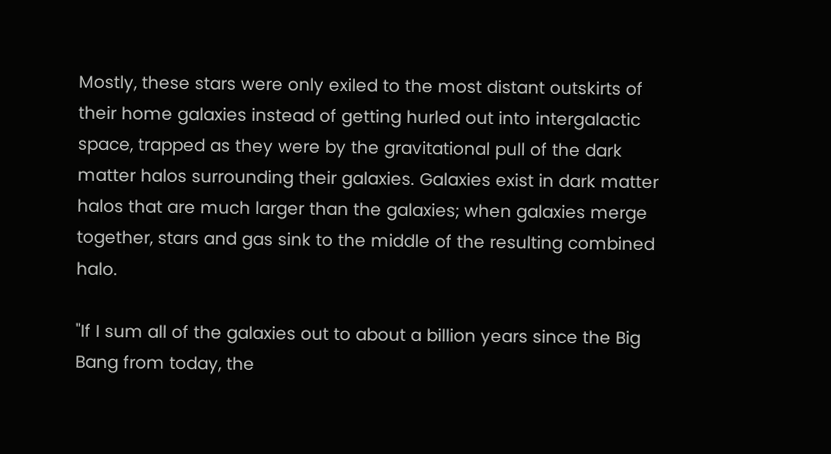Mostly, these stars were only exiled to the most distant outskirts of their home galaxies instead of getting hurled out into intergalactic space, trapped as they were by the gravitational pull of the dark matter halos surrounding their galaxies. Galaxies exist in dark matter halos that are much larger than the galaxies; when galaxies merge together, stars and gas sink to the middle of the resulting combined halo.

"If I sum all of the galaxies out to about a billion years since the Big Bang from today, the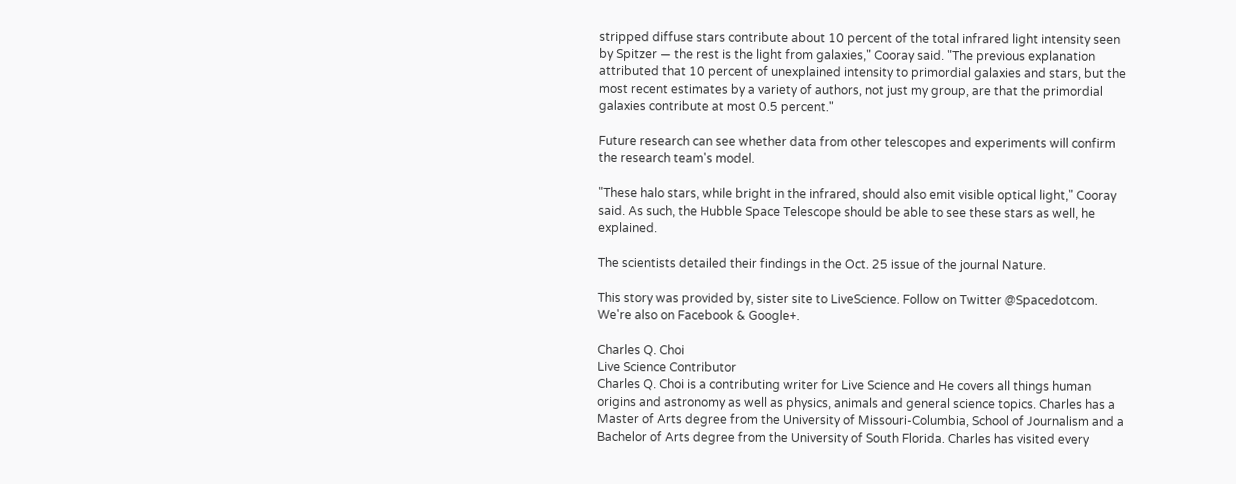stripped diffuse stars contribute about 10 percent of the total infrared light intensity seen by Spitzer — the rest is the light from galaxies," Cooray said. "The previous explanation attributed that 10 percent of unexplained intensity to primordial galaxies and stars, but the most recent estimates by a variety of authors, not just my group, are that the primordial galaxies contribute at most 0.5 percent."

Future research can see whether data from other telescopes and experiments will confirm the research team's model.

"These halo stars, while bright in the infrared, should also emit visible optical light," Cooray said. As such, the Hubble Space Telescope should be able to see these stars as well, he explained.

The scientists detailed their findings in the Oct. 25 issue of the journal Nature.

This story was provided by, sister site to LiveScience. Follow on Twitter @Spacedotcom. We're also on Facebook & Google+.

Charles Q. Choi
Live Science Contributor
Charles Q. Choi is a contributing writer for Live Science and He covers all things human origins and astronomy as well as physics, animals and general science topics. Charles has a Master of Arts degree from the University of Missouri-Columbia, School of Journalism and a Bachelor of Arts degree from the University of South Florida. Charles has visited every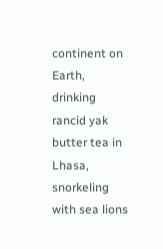continent on Earth, drinking rancid yak butter tea in Lhasa, snorkeling with sea lions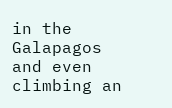in the Galapagos and even climbing an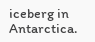iceberg in Antarctica.